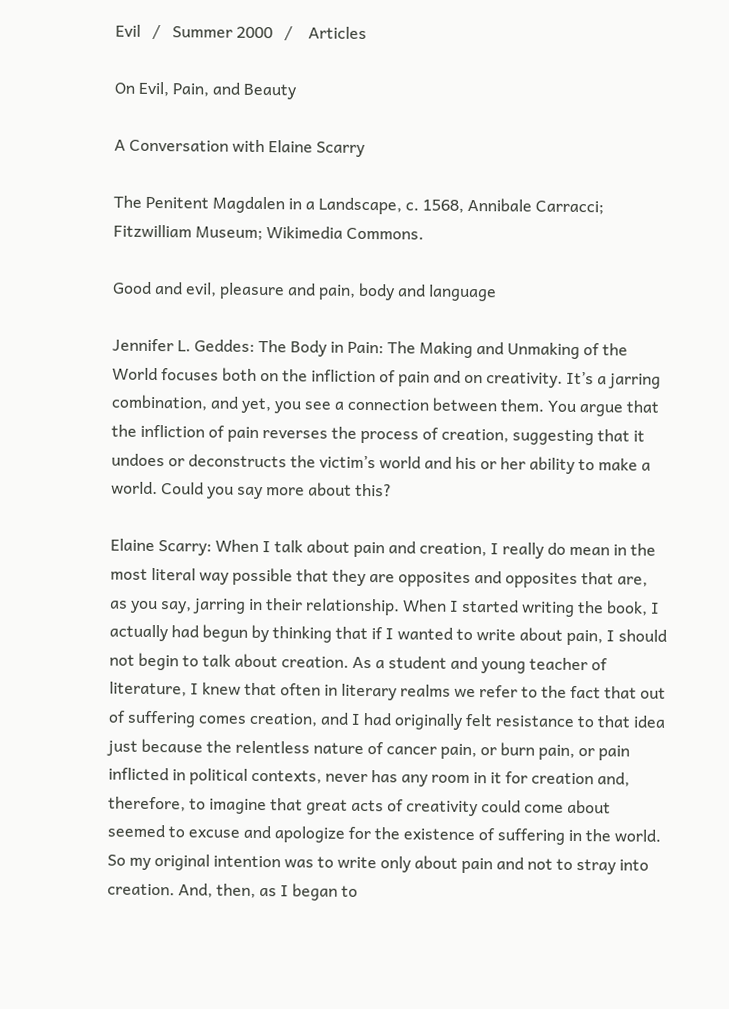Evil   /   Summer 2000   /    Articles

On Evil, Pain, and Beauty

A Conversation with Elaine Scarry

The Penitent Magdalen in a Landscape, c. 1568, Annibale Carracci; Fitzwilliam Museum; Wikimedia Commons.

Good and evil, pleasure and pain, body and language

Jennifer L. Geddes: The Body in Pain: The Making and Unmaking of the World focuses both on the infliction of pain and on creativity. It’s a jarring combination, and yet, you see a connection between them. You argue that the infliction of pain reverses the process of creation, suggesting that it undoes or deconstructs the victim’s world and his or her ability to make a world. Could you say more about this?

Elaine Scarry: When I talk about pain and creation, I really do mean in the most literal way possible that they are opposites and opposites that are, as you say, jarring in their relationship. When I started writing the book, I actually had begun by thinking that if I wanted to write about pain, I should not begin to talk about creation. As a student and young teacher of literature, I knew that often in literary realms we refer to the fact that out of suffering comes creation, and I had originally felt resistance to that idea just because the relentless nature of cancer pain, or burn pain, or pain inflicted in political contexts, never has any room in it for creation and, therefore, to imagine that great acts of creativity could come about seemed to excuse and apologize for the existence of suffering in the world. So my original intention was to write only about pain and not to stray into creation. And, then, as I began to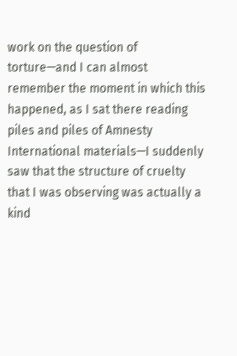work on the question of torture—and I can almost remember the moment in which this happened, as I sat there reading piles and piles of Amnesty International materials—I suddenly saw that the structure of cruelty that I was observing was actually a kind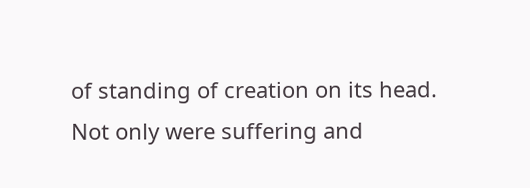of standing of creation on its head. Not only were suffering and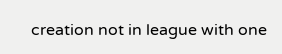creation not in league with one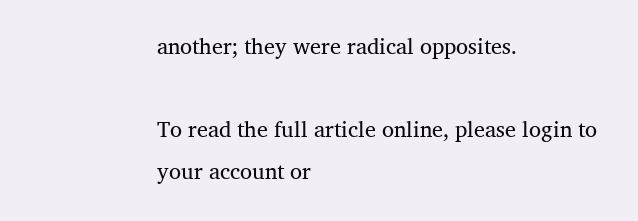another; they were radical opposites.

To read the full article online, please login to your account or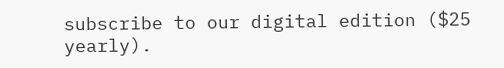subscribe to our digital edition ($25 yearly).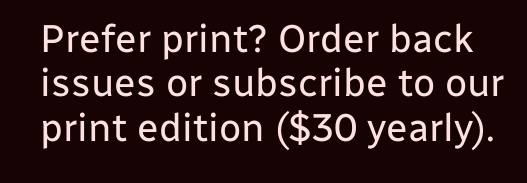Prefer print? Order back issues or subscribe to our print edition ($30 yearly).